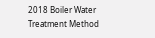2018 Boiler Water Treatment Method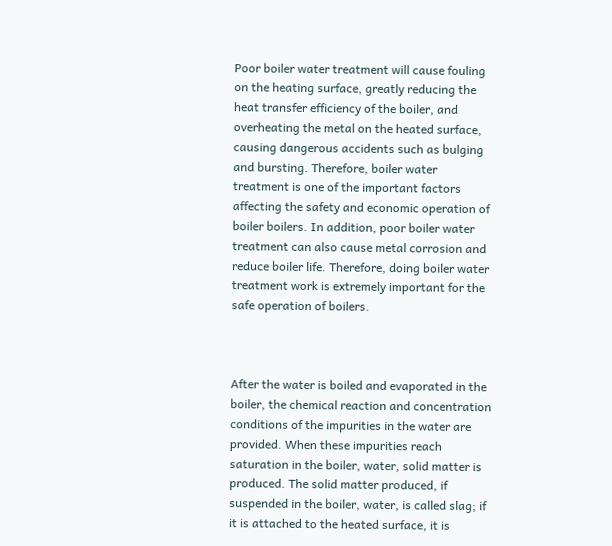Poor boiler water treatment will cause fouling on the heating surface, greatly reducing the heat transfer efficiency of the boiler, and overheating the metal on the heated surface, causing dangerous accidents such as bulging and bursting. Therefore, boiler water treatment is one of the important factors affecting the safety and economic operation of boiler boilers. In addition, poor boiler water treatment can also cause metal corrosion and reduce boiler life. Therefore, doing boiler water treatment work is extremely important for the safe operation of boilers.



After the water is boiled and evaporated in the boiler, the chemical reaction and concentration conditions of the impurities in the water are provided. When these impurities reach saturation in the boiler, water, solid matter is produced. The solid matter produced, if suspended in the boiler, water, is called slag; if it is attached to the heated surface, it is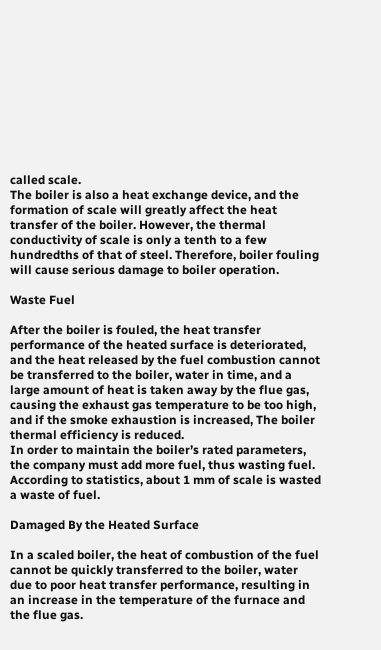called scale.
The boiler is also a heat exchange device, and the formation of scale will greatly affect the heat transfer of the boiler. However, the thermal conductivity of scale is only a tenth to a few hundredths of that of steel. Therefore, boiler fouling will cause serious damage to boiler operation.

Waste Fuel

After the boiler is fouled, the heat transfer performance of the heated surface is deteriorated, and the heat released by the fuel combustion cannot be transferred to the boiler, water in time, and a large amount of heat is taken away by the flue gas, causing the exhaust gas temperature to be too high, and if the smoke exhaustion is increased, The boiler thermal efficiency is reduced.
In order to maintain the boiler’s rated parameters, the company must add more fuel, thus wasting fuel. According to statistics, about 1 mm of scale is wasted a waste of fuel.

Damaged By the Heated Surface

In a scaled boiler, the heat of combustion of the fuel cannot be quickly transferred to the boiler, water due to poor heat transfer performance, resulting in an increase in the temperature of the furnace and the flue gas.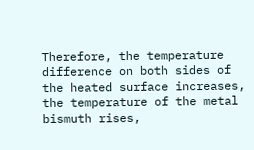Therefore, the temperature difference on both sides of the heated surface increases, the temperature of the metal bismuth rises,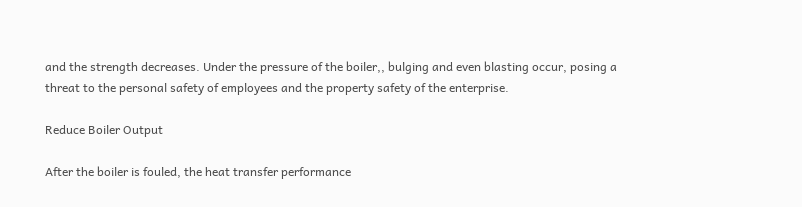and the strength decreases. Under the pressure of the boiler,, bulging and even blasting occur, posing a threat to the personal safety of employees and the property safety of the enterprise.

Reduce Boiler Output

After the boiler is fouled, the heat transfer performance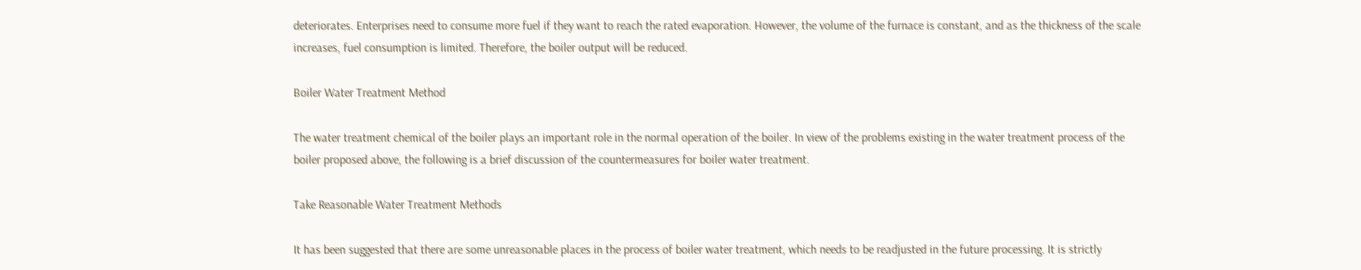deteriorates. Enterprises need to consume more fuel if they want to reach the rated evaporation. However, the volume of the furnace is constant, and as the thickness of the scale increases, fuel consumption is limited. Therefore, the boiler output will be reduced.

Boiler Water Treatment Method

The water treatment chemical of the boiler plays an important role in the normal operation of the boiler. In view of the problems existing in the water treatment process of the boiler proposed above, the following is a brief discussion of the countermeasures for boiler water treatment.

Take Reasonable Water Treatment Methods

It has been suggested that there are some unreasonable places in the process of boiler water treatment, which needs to be readjusted in the future processing. It is strictly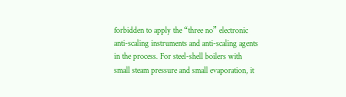forbidden to apply the “three no” electronic anti-scaling instruments and anti-scaling agents in the process. For steel-shell boilers with small steam pressure and small evaporation, it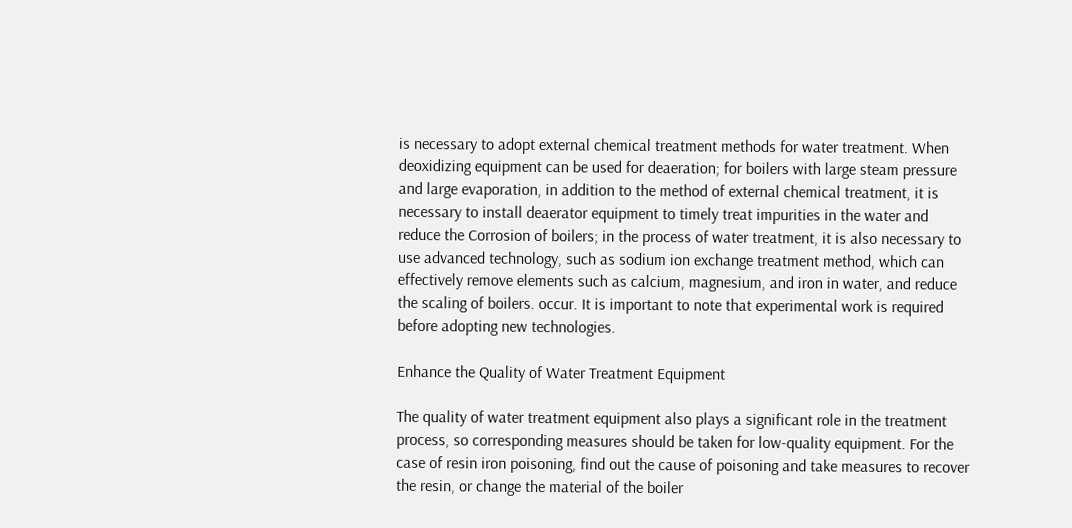is necessary to adopt external chemical treatment methods for water treatment. When deoxidizing equipment can be used for deaeration; for boilers with large steam pressure and large evaporation, in addition to the method of external chemical treatment, it is necessary to install deaerator equipment to timely treat impurities in the water and reduce the Corrosion of boilers; in the process of water treatment, it is also necessary to use advanced technology, such as sodium ion exchange treatment method, which can effectively remove elements such as calcium, magnesium, and iron in water, and reduce the scaling of boilers. occur. It is important to note that experimental work is required before adopting new technologies.

Enhance the Quality of Water Treatment Equipment

The quality of water treatment equipment also plays a significant role in the treatment process, so corresponding measures should be taken for low-quality equipment. For the case of resin iron poisoning, find out the cause of poisoning and take measures to recover the resin, or change the material of the boiler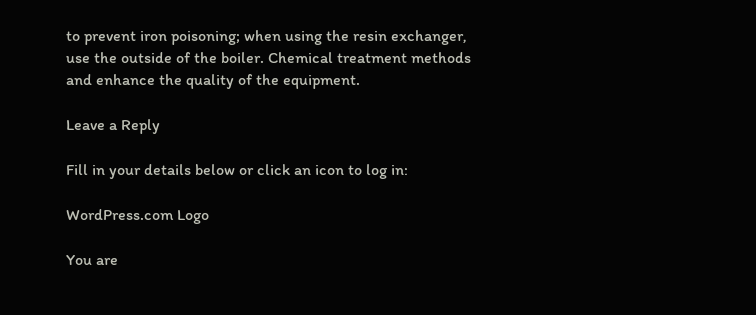to prevent iron poisoning; when using the resin exchanger, use the outside of the boiler. Chemical treatment methods and enhance the quality of the equipment.

Leave a Reply

Fill in your details below or click an icon to log in:

WordPress.com Logo

You are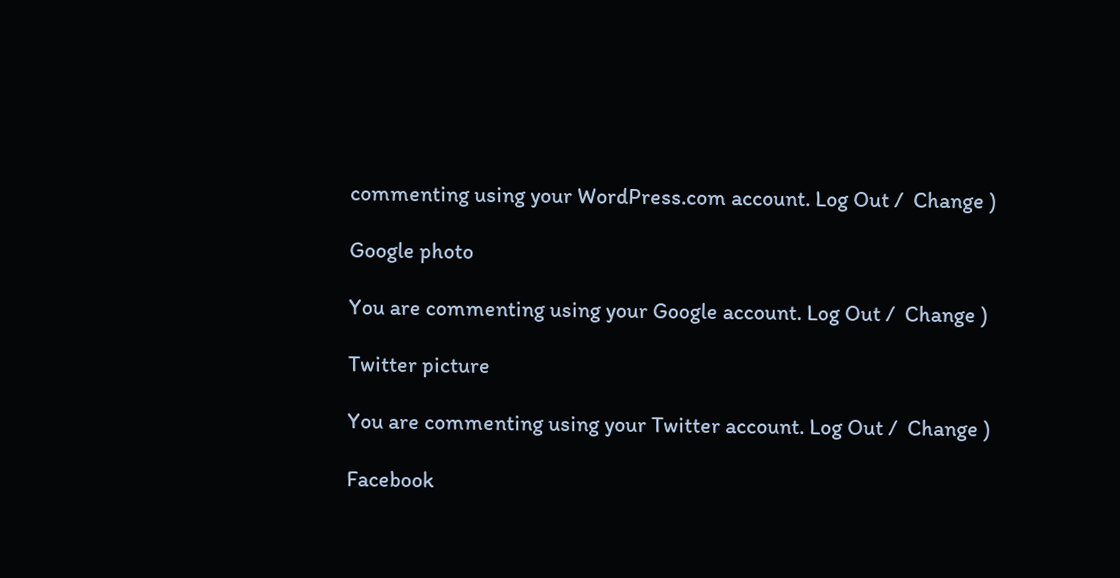commenting using your WordPress.com account. Log Out /  Change )

Google photo

You are commenting using your Google account. Log Out /  Change )

Twitter picture

You are commenting using your Twitter account. Log Out /  Change )

Facebook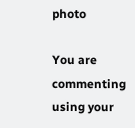photo

You are commenting using your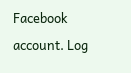Facebook account. Log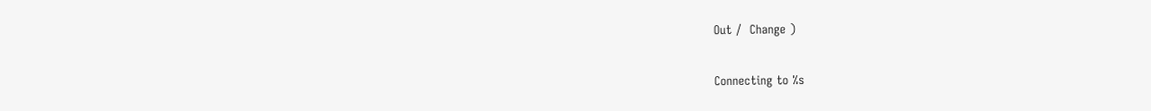Out /  Change )

Connecting to %s